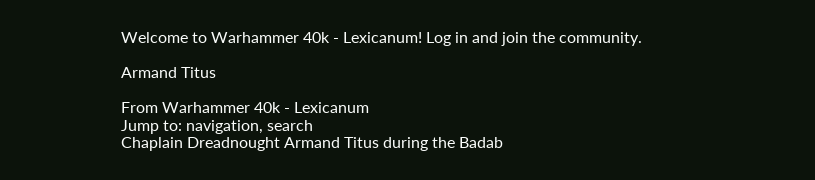Welcome to Warhammer 40k - Lexicanum! Log in and join the community.

Armand Titus

From Warhammer 40k - Lexicanum
Jump to: navigation, search
Chaplain Dreadnought Armand Titus during the Badab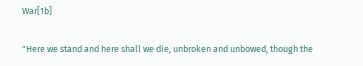War[1b]

"Here we stand and here shall we die, unbroken and unbowed, though the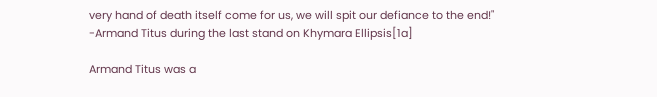very hand of death itself come for us, we will spit our defiance to the end!"
-Armand Titus during the last stand on Khymara Ellipsis[1a]

Armand Titus was a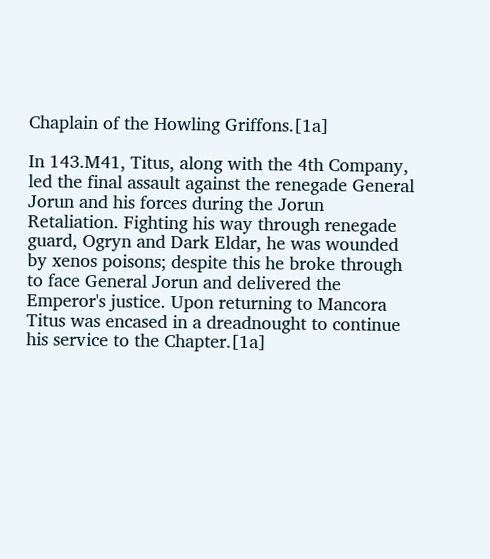Chaplain of the Howling Griffons.[1a]

In 143.M41, Titus, along with the 4th Company, led the final assault against the renegade General Jorun and his forces during the Jorun Retaliation. Fighting his way through renegade guard, Ogryn and Dark Eldar, he was wounded by xenos poisons; despite this he broke through to face General Jorun and delivered the Emperor's justice. Upon returning to Mancora Titus was encased in a dreadnought to continue his service to the Chapter.[1a]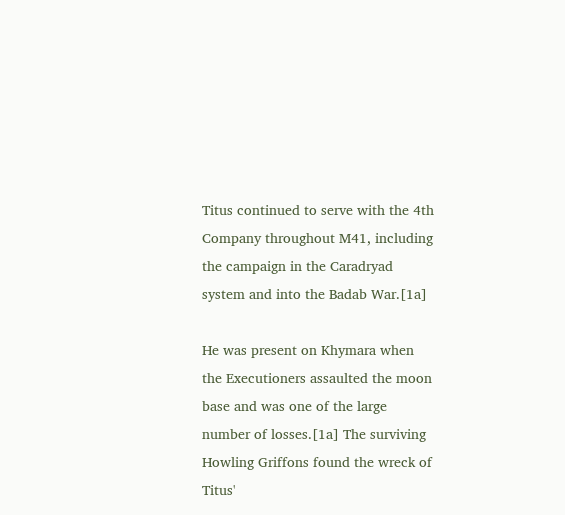Titus continued to serve with the 4th Company throughout M41, including the campaign in the Caradryad system and into the Badab War.[1a]

He was present on Khymara when the Executioners assaulted the moon base and was one of the large number of losses.[1a] The surviving Howling Griffons found the wreck of Titus'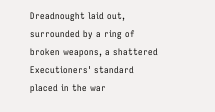Dreadnought laid out, surrounded by a ring of broken weapons, a shattered Executioners' standard placed in the war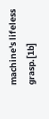machine's lifeless grasp.[1b]